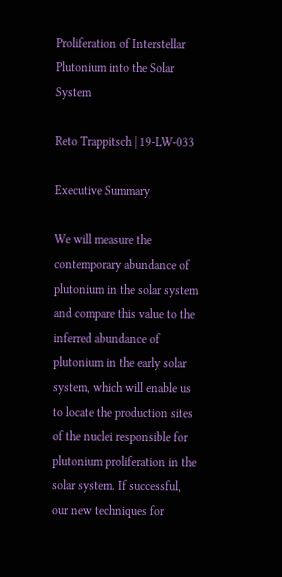Proliferation of Interstellar Plutonium into the Solar System

Reto Trappitsch | 19-LW-033

Executive Summary

We will measure the contemporary abundance of plutonium in the solar system and compare this value to the inferred abundance of plutonium in the early solar system, which will enable us to locate the production sites of the nuclei responsible for plutonium proliferation in the solar system. If successful, our new techniques for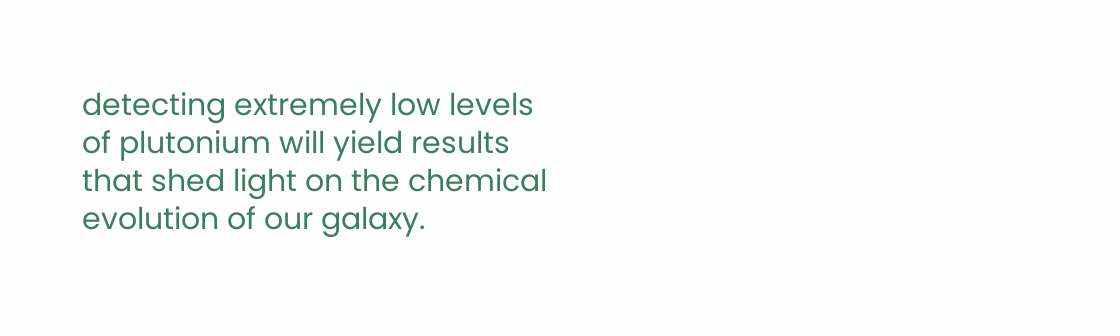detecting extremely low levels of plutonium will yield results that shed light on the chemical evolution of our galaxy.